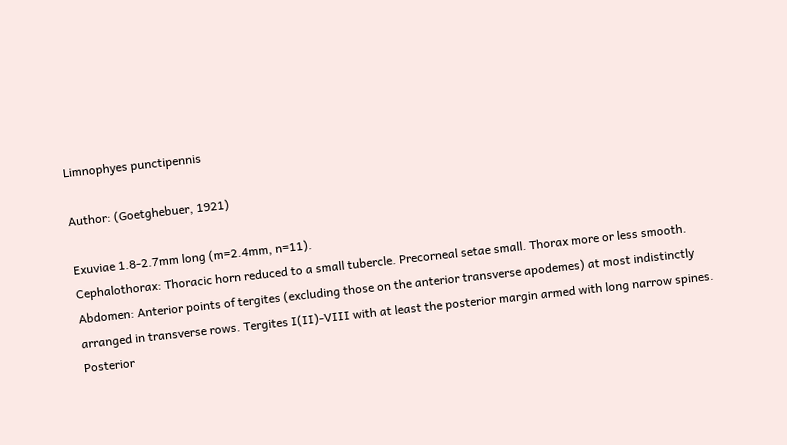Limnophyes punctipennis

Author: (Goetghebuer, 1921)

Exuviae 1.8-2.7mm long (m=2.4mm, n=11).
Cephalothorax: Thoracic horn reduced to a small tubercle. Precorneal setae small. Thorax more or less smooth.
Abdomen: Anterior points of tergites (excluding those on the anterior transverse apodemes) at most indistinctly arranged in transverse rows. Tergites I(II)-VIII with at least the posterior margin armed with long narrow spines. Posterior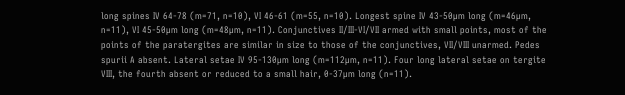long spines IV 64-78 (m=71, n=10), VI 46-61 (m=55, n=10). Longest spine IV 43-50µm long (m=46µm, n=11), VI 45-50µm long (m=48µm, n=11). Conjunctives II/III-VI/VII armed with small points, most of the points of the paratergites are similar in size to those of the conjunctives, VII/VIII unarmed. Pedes spurii A absent. Lateral setae IV 95-130µm long (m=112µm, n=11). Four long lateral setae on tergite VIII, the fourth absent or reduced to a small hair, 0-37µm long (n=11).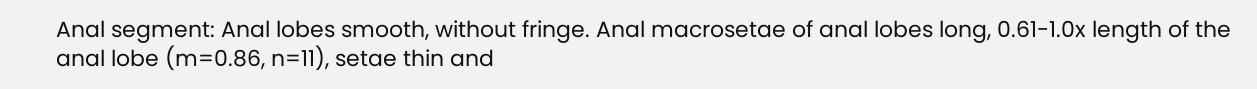Anal segment: Anal lobes smooth, without fringe. Anal macrosetae of anal lobes long, 0.61-1.0x length of the anal lobe (m=0.86, n=11), setae thin and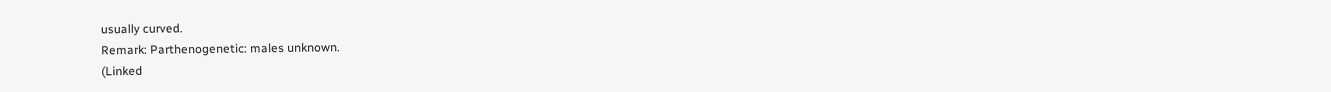usually curved.
Remark: Parthenogenetic: males unknown.
(Linked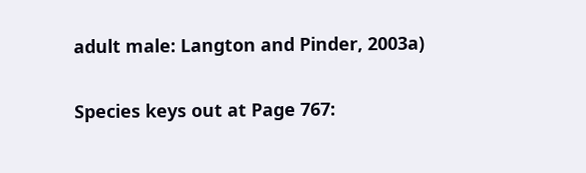adult male: Langton and Pinder, 2003a)

Species keys out at Page 767: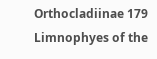Orthocladiinae 179 Limnophyes of the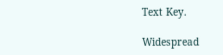Text Key.

Widespread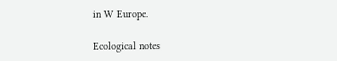in W Europe.

Ecological notes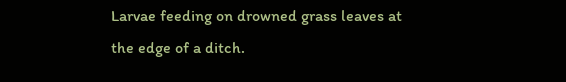Larvae feeding on drowned grass leaves at the edge of a ditch.